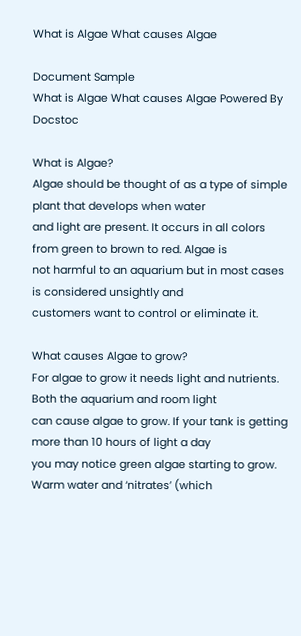What is Algae What causes Algae

Document Sample
What is Algae What causes Algae Powered By Docstoc

What is Algae?
Algae should be thought of as a type of simple plant that develops when water
and light are present. It occurs in all colors from green to brown to red. Algae is
not harmful to an aquarium but in most cases is considered unsightly and
customers want to control or eliminate it.

What causes Algae to grow?
For algae to grow it needs light and nutrients. Both the aquarium and room light
can cause algae to grow. If your tank is getting more than 10 hours of light a day
you may notice green algae starting to grow. Warm water and ‘nitrates’ (which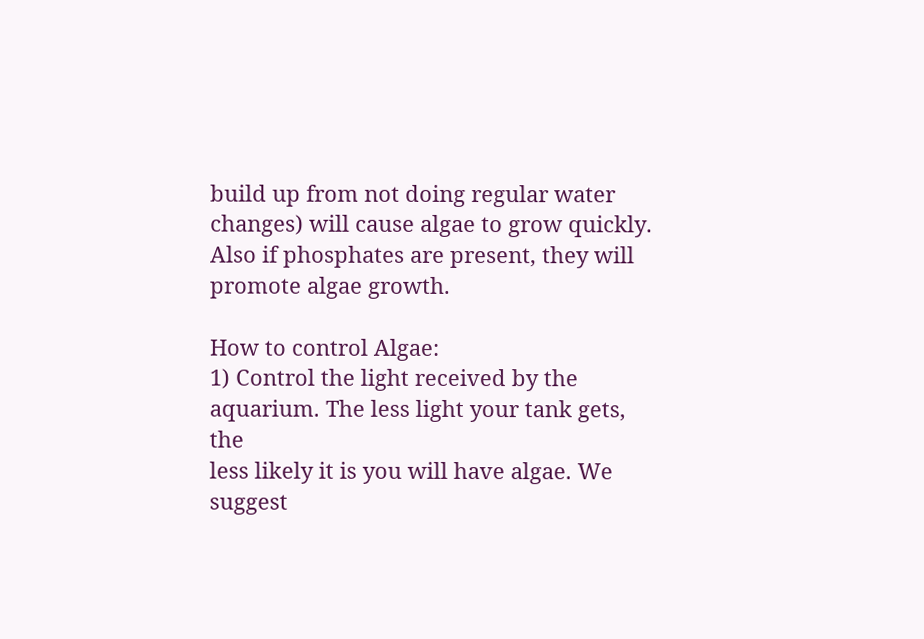build up from not doing regular water changes) will cause algae to grow quickly.
Also if phosphates are present, they will promote algae growth.

How to control Algae:
1) Control the light received by the aquarium. The less light your tank gets, the
less likely it is you will have algae. We suggest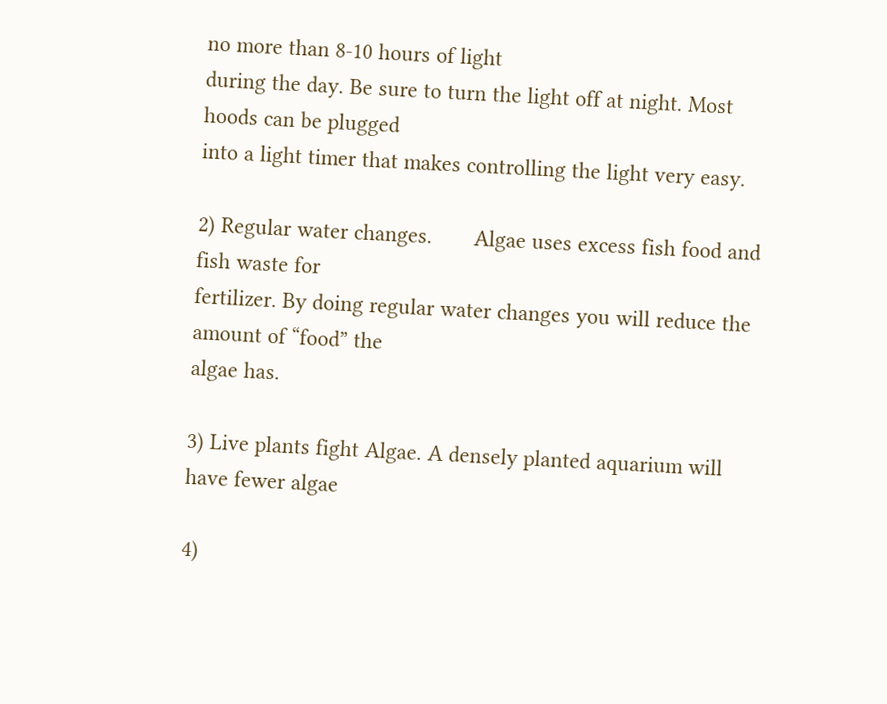no more than 8-10 hours of light
during the day. Be sure to turn the light off at night. Most hoods can be plugged
into a light timer that makes controlling the light very easy.

2) Regular water changes.       Algae uses excess fish food and fish waste for
fertilizer. By doing regular water changes you will reduce the amount of “food” the
algae has.

3) Live plants fight Algae. A densely planted aquarium will have fewer algae

4)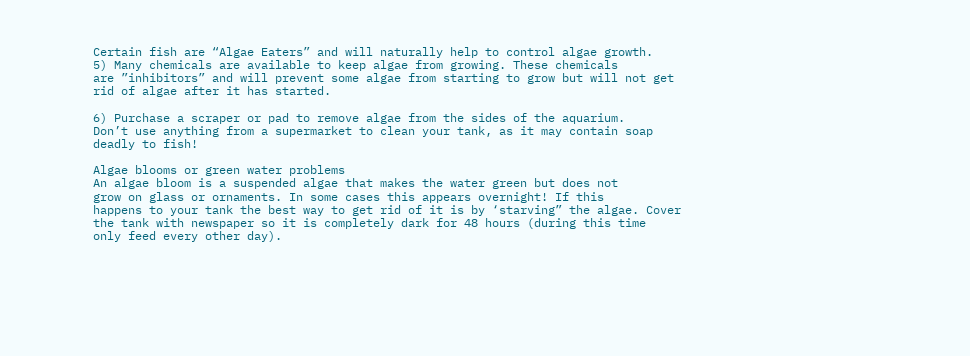Certain fish are “Algae Eaters” and will naturally help to control algae growth.
5) Many chemicals are available to keep algae from growing. These chemicals
are ”inhibitors” and will prevent some algae from starting to grow but will not get
rid of algae after it has started.

6) Purchase a scraper or pad to remove algae from the sides of the aquarium.
Don’t use anything from a supermarket to clean your tank, as it may contain soap
deadly to fish!

Algae blooms or green water problems
An algae bloom is a suspended algae that makes the water green but does not
grow on glass or ornaments. In some cases this appears overnight! If this
happens to your tank the best way to get rid of it is by ‘starving” the algae. Cover
the tank with newspaper so it is completely dark for 48 hours (during this time
only feed every other day).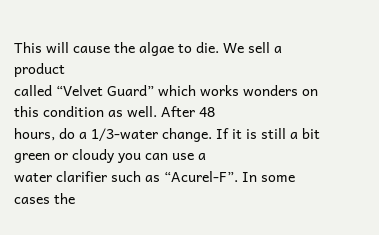This will cause the algae to die. We sell a product
called “Velvet Guard” which works wonders on this condition as well. After 48
hours, do a 1/3-water change. If it is still a bit green or cloudy you can use a
water clarifier such as “Acurel-F”. In some cases the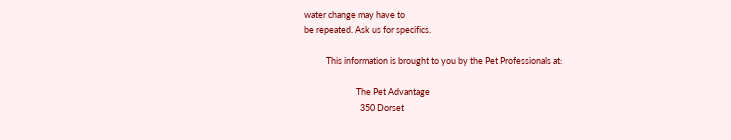water change may have to
be repeated. Ask us for specifics.

           This information is brought to you by the Pet Professionals at:

                          The Pet Advantage
                            350 Dorset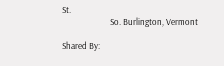St.
                        So. Burlington, Vermont

Shared By: